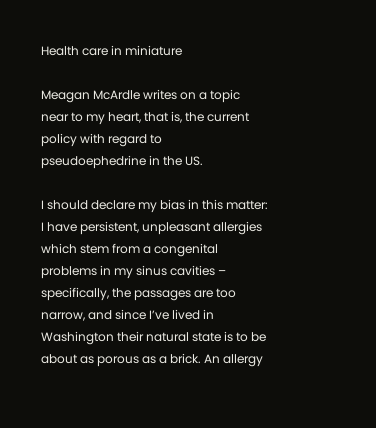Health care in miniature

Meagan McArdle writes on a topic near to my heart, that is, the current policy with regard to pseudoephedrine in the US.

I should declare my bias in this matter: I have persistent, unpleasant allergies which stem from a congenital problems in my sinus cavities – specifically, the passages are too narrow, and since I’ve lived in Washington their natural state is to be about as porous as a brick. An allergy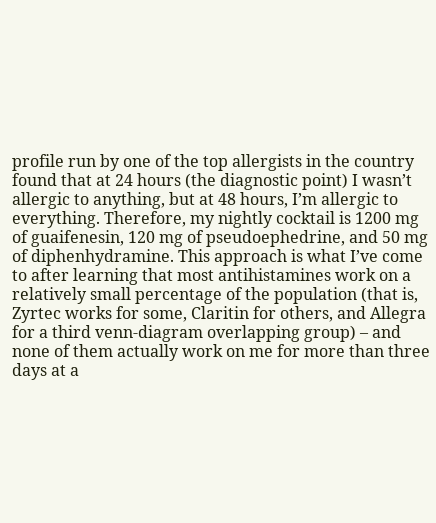profile run by one of the top allergists in the country found that at 24 hours (the diagnostic point) I wasn’t allergic to anything, but at 48 hours, I’m allergic to everything. Therefore, my nightly cocktail is 1200 mg of guaifenesin, 120 mg of pseudoephedrine, and 50 mg of diphenhydramine. This approach is what I’ve come to after learning that most antihistamines work on a relatively small percentage of the population (that is, Zyrtec works for some, Claritin for others, and Allegra for a third venn-diagram overlapping group) – and none of them actually work on me for more than three days at a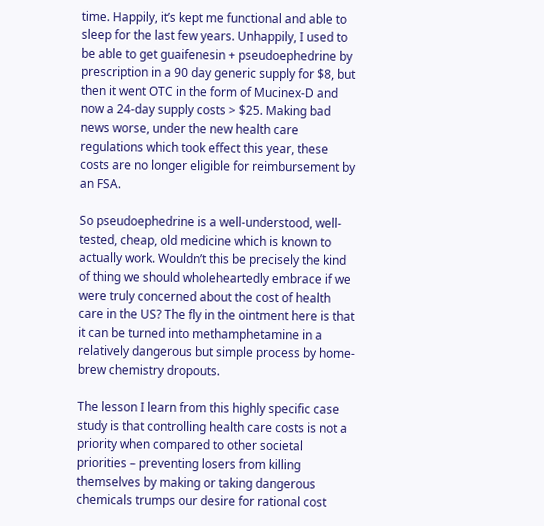time. Happily, it’s kept me functional and able to sleep for the last few years. Unhappily, I used to be able to get guaifenesin + pseudoephedrine by prescription in a 90 day generic supply for $8, but then it went OTC in the form of Mucinex-D and now a 24-day supply costs > $25. Making bad news worse, under the new health care regulations which took effect this year, these costs are no longer eligible for reimbursement by an FSA.

So pseudoephedrine is a well-understood, well-tested, cheap, old medicine which is known to actually work. Wouldn’t this be precisely the kind of thing we should wholeheartedly embrace if we were truly concerned about the cost of health care in the US? The fly in the ointment here is that it can be turned into methamphetamine in a relatively dangerous but simple process by home-brew chemistry dropouts.

The lesson I learn from this highly specific case study is that controlling health care costs is not a priority when compared to other societal priorities – preventing losers from killing themselves by making or taking dangerous chemicals trumps our desire for rational cost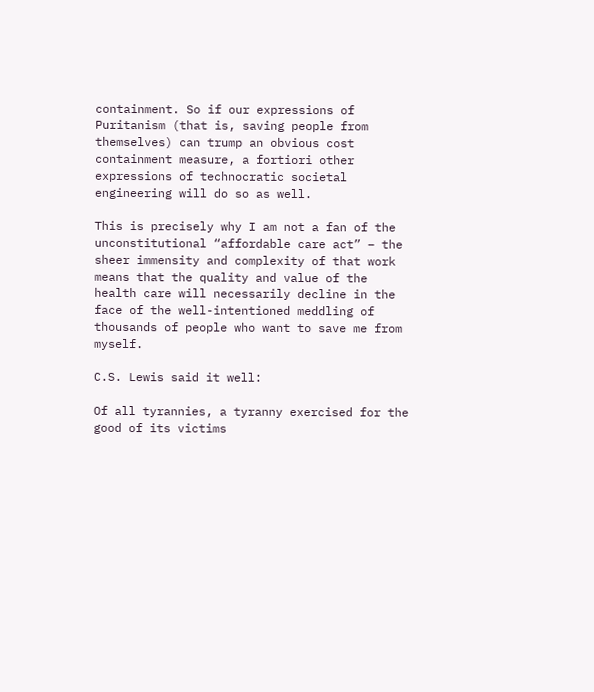containment. So if our expressions of Puritanism (that is, saving people from themselves) can trump an obvious cost containment measure, a fortiori other expressions of technocratic societal engineering will do so as well.

This is precisely why I am not a fan of the unconstitutional “affordable care act” – the sheer immensity and complexity of that work means that the quality and value of the health care will necessarily decline in the face of the well-intentioned meddling of thousands of people who want to save me from myself.

C.S. Lewis said it well:

Of all tyrannies, a tyranny exercised for the good of its victims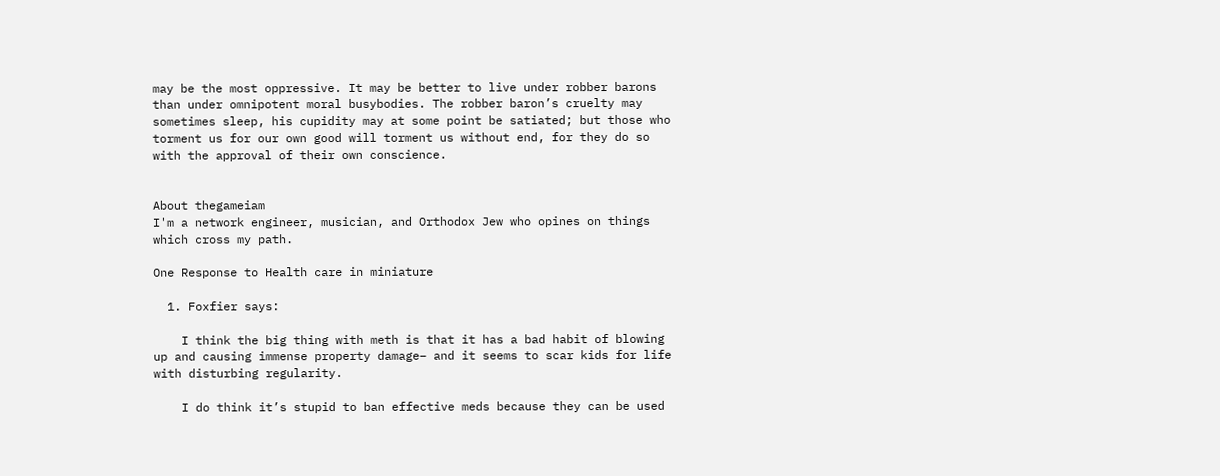may be the most oppressive. It may be better to live under robber barons than under omnipotent moral busybodies. The robber baron’s cruelty may sometimes sleep, his cupidity may at some point be satiated; but those who torment us for our own good will torment us without end, for they do so with the approval of their own conscience.


About thegameiam
I'm a network engineer, musician, and Orthodox Jew who opines on things which cross my path.

One Response to Health care in miniature

  1. Foxfier says:

    I think the big thing with meth is that it has a bad habit of blowing up and causing immense property damage– and it seems to scar kids for life with disturbing regularity.

    I do think it’s stupid to ban effective meds because they can be used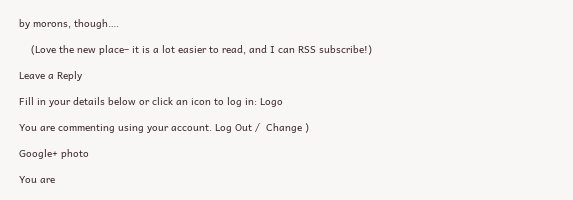by morons, though….

    (Love the new place– it is a lot easier to read, and I can RSS subscribe!)

Leave a Reply

Fill in your details below or click an icon to log in: Logo

You are commenting using your account. Log Out /  Change )

Google+ photo

You are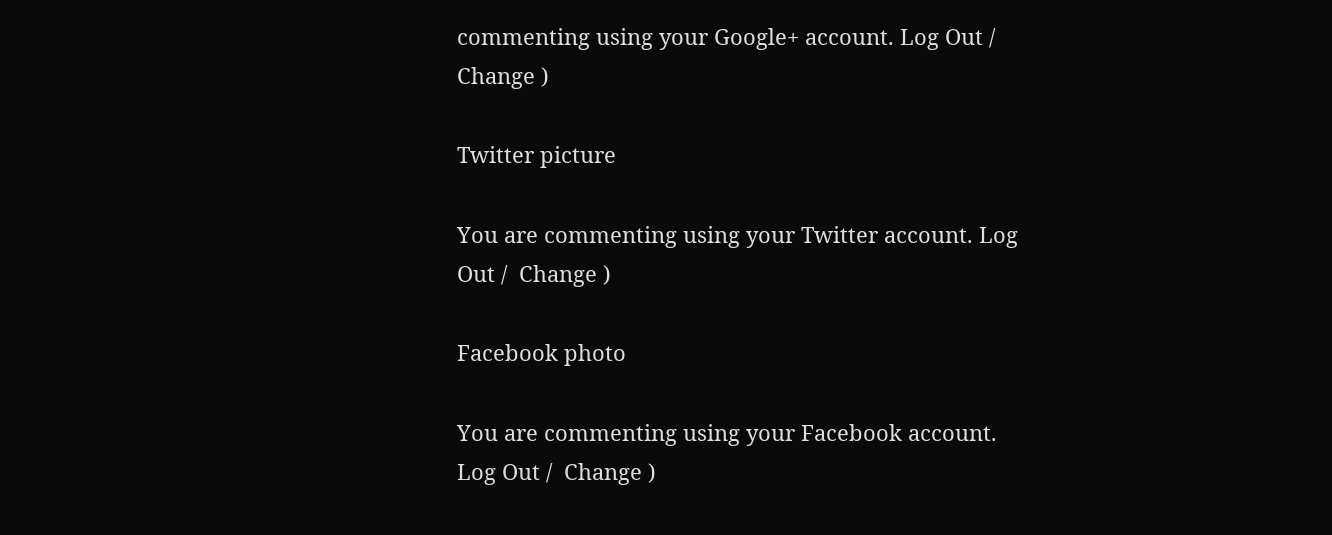commenting using your Google+ account. Log Out /  Change )

Twitter picture

You are commenting using your Twitter account. Log Out /  Change )

Facebook photo

You are commenting using your Facebook account. Log Out /  Change )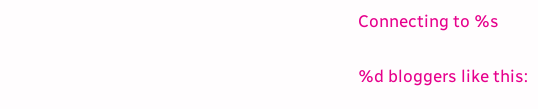Connecting to %s

%d bloggers like this: